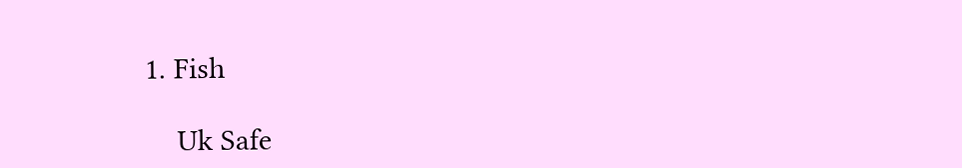1. Fish

    Uk Safe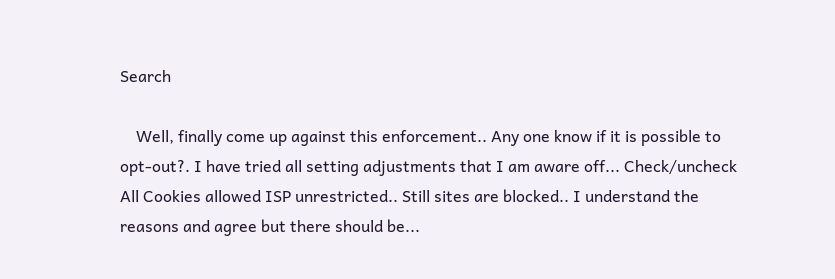Search

    Well, finally come up against this enforcement.. Any one know if it is possible to opt-out?. I have tried all setting adjustments that I am aware off... Check/uncheck All Cookies allowed ISP unrestricted.. Still sites are blocked.. I understand the reasons and agree but there should be...